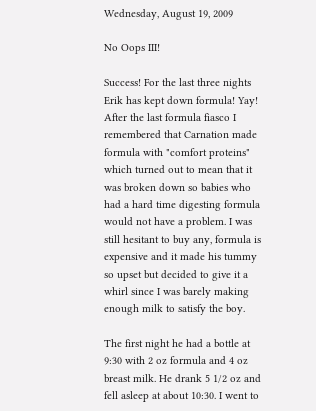Wednesday, August 19, 2009

No Oops III!

Success! For the last three nights Erik has kept down formula! Yay! After the last formula fiasco I remembered that Carnation made formula with "comfort proteins" which turned out to mean that it was broken down so babies who had a hard time digesting formula would not have a problem. I was still hesitant to buy any, formula is expensive and it made his tummy so upset but decided to give it a whirl since I was barely making enough milk to satisfy the boy.

The first night he had a bottle at 9:30 with 2 oz formula and 4 oz breast milk. He drank 5 1/2 oz and fell asleep at about 10:30. I went to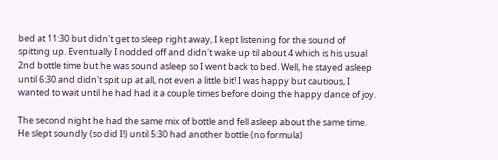bed at 11:30 but didn't get to sleep right away, I kept listening for the sound of spitting up. Eventually I nodded off and didn't wake up til about 4 which is his usual 2nd bottle time but he was sound asleep so I went back to bed. Well, he stayed asleep until 6:30 and didn't spit up at all, not even a little bit! I was happy but cautious, I wanted to wait until he had had it a couple times before doing the happy dance of joy.

The second night he had the same mix of bottle and fell asleep about the same time. He slept soundly (so did I!) until 5:30 had another bottle (no formula)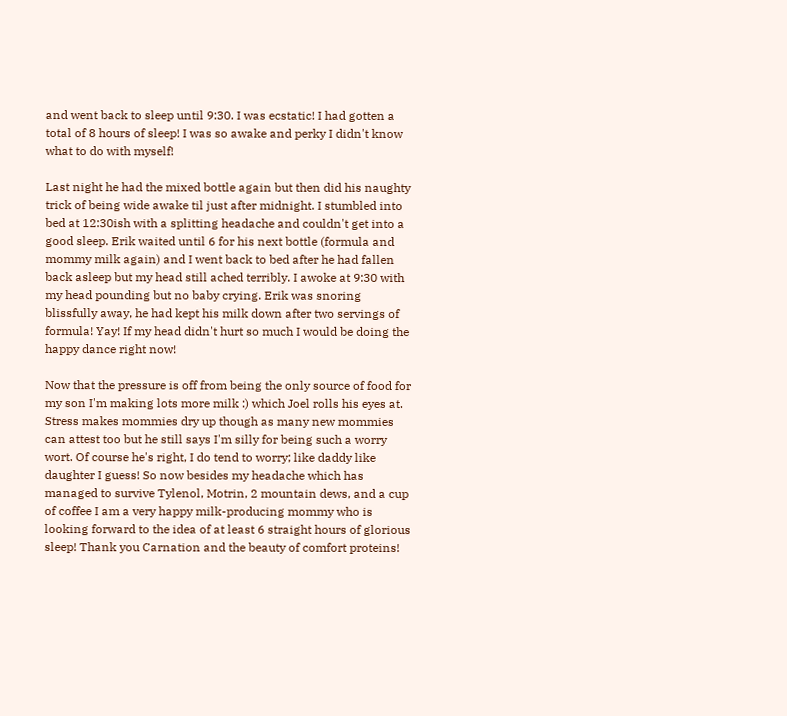and went back to sleep until 9:30. I was ecstatic! I had gotten a total of 8 hours of sleep! I was so awake and perky I didn't know what to do with myself!

Last night he had the mixed bottle again but then did his naughty trick of being wide awake til just after midnight. I stumbled into bed at 12:30ish with a splitting headache and couldn't get into a good sleep. Erik waited until 6 for his next bottle (formula and mommy milk again) and I went back to bed after he had fallen back asleep but my head still ached terribly. I awoke at 9:30 with my head pounding but no baby crying. Erik was snoring blissfully away, he had kept his milk down after two servings of formula! Yay! If my head didn't hurt so much I would be doing the happy dance right now!

Now that the pressure is off from being the only source of food for my son I'm making lots more milk :) which Joel rolls his eyes at. Stress makes mommies dry up though as many new mommies can attest too but he still says I'm silly for being such a worry wort. Of course he's right, I do tend to worry; like daddy like daughter I guess! So now besides my headache which has managed to survive Tylenol, Motrin, 2 mountain dews, and a cup of coffee I am a very happy milk-producing mommy who is looking forward to the idea of at least 6 straight hours of glorious sleep! Thank you Carnation and the beauty of comfort proteins!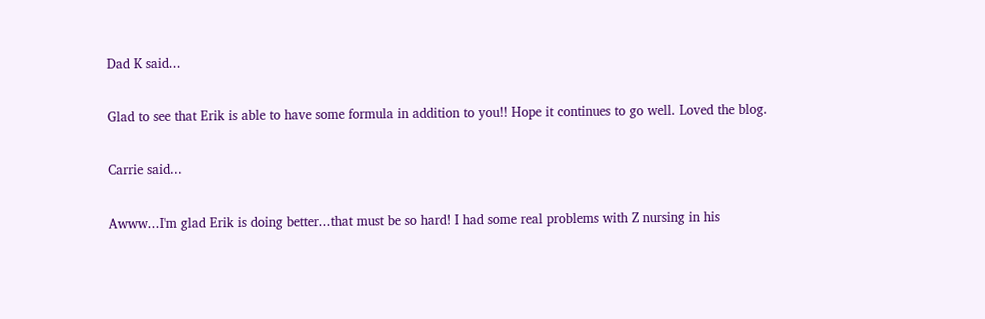Dad K said...

Glad to see that Erik is able to have some formula in addition to you!! Hope it continues to go well. Loved the blog.

Carrie said...

Awww...I'm glad Erik is doing better...that must be so hard! I had some real problems with Z nursing in his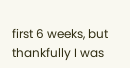first 6 weeks, but thankfully I was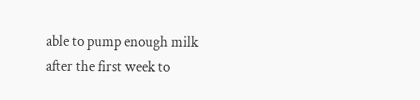able to pump enough milk after the first week to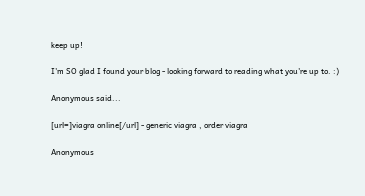keep up!

I'm SO glad I found your blog - looking forward to reading what you're up to. :)

Anonymous said...

[url=]viagra online[/url] - generic viagra , order viagra

Anonymous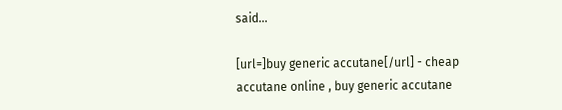said...

[url=]buy generic accutane[/url] - cheap accutane online , buy generic accutane